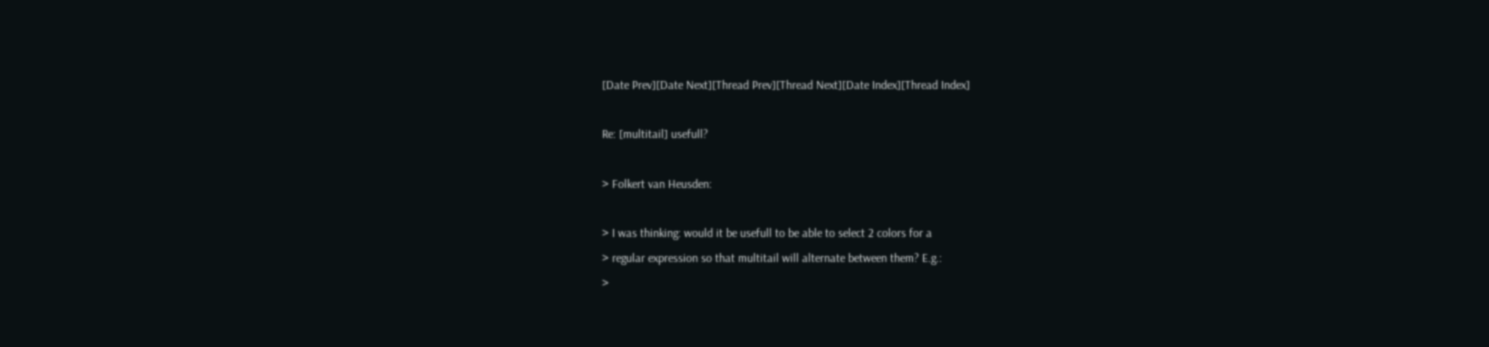[Date Prev][Date Next][Thread Prev][Thread Next][Date Index][Thread Index]

Re: [multitail] usefull?

> Folkert van Heusden:

> I was thinking: would it be usefull to be able to select 2 colors for a
> regular expression so that multitail will alternate between them? E.g.:
>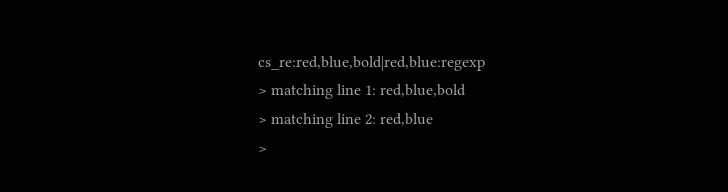cs_re:red,blue,bold|red,blue:regexp
> matching line 1: red,blue,bold
> matching line 2: red,blue
>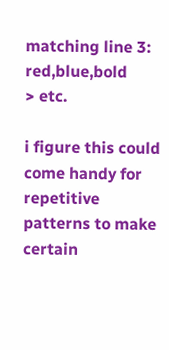matching line 3: red,blue,bold
> etc.

i figure this could come handy for repetitive patterns to make certain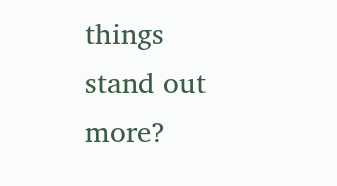things stand out more?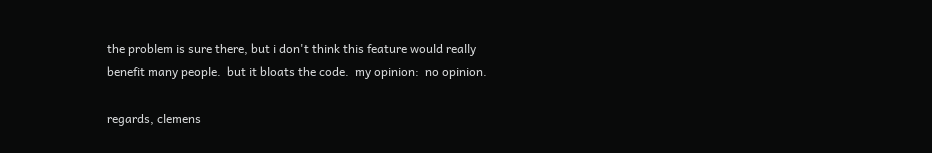the problem is sure there, but i don't think this feature would really
benefit many people.  but it bloats the code.  my opinion:  no opinion.

regards, clemens